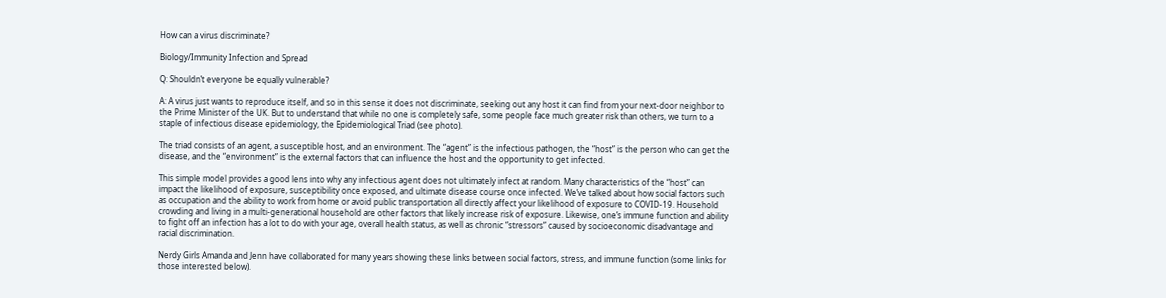How can a virus discriminate?

Biology/Immunity Infection and Spread

Q: Shouldn’t everyone be equally vulnerable?

A: A virus just wants to reproduce itself, and so in this sense it does not discriminate, seeking out any host it can find from your next-door neighbor to the Prime Minister of the UK. But to understand that while no one is completely safe, some people face much greater risk than others, we turn to a staple of infectious disease epidemiology, the Epidemiological Triad (see photo).

The triad consists of an agent, a susceptible host, and an environment. The “agent” is the infectious pathogen, the “host” is the person who can get the disease, and the “environment” is the external factors that can influence the host and the opportunity to get infected.

This simple model provides a good lens into why any infectious agent does not ultimately infect at random. Many characteristics of the “host” can impact the likelihood of exposure, susceptibility once exposed, and ultimate disease course once infected. We’ve talked about how social factors such as occupation and the ability to work from home or avoid public transportation all directly affect your likelihood of exposure to COVID-19. Household crowding and living in a multi-generational household are other factors that likely increase risk of exposure. Likewise, one’s immune function and ability to fight off an infection has a lot to do with your age, overall health status, as well as chronic “stressors” caused by socioeconomic disadvantage and racial discrimination.

Nerdy Girls Amanda and Jenn have collaborated for many years showing these links between social factors, stress, and immune function (some links for those interested below).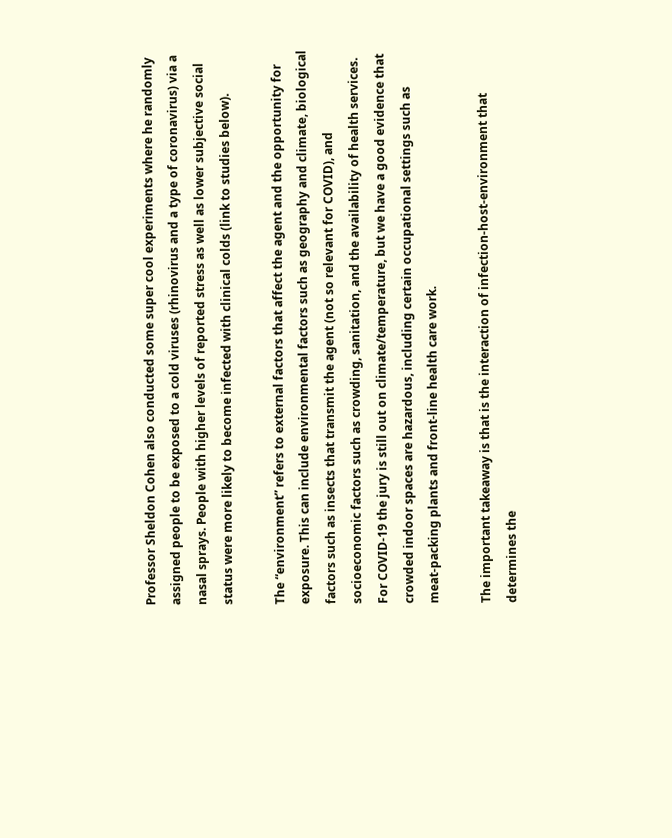Professor Sheldon Cohen also conducted some super cool experiments where he randomly assigned people to be exposed to a cold viruses (rhinovirus and a type of coronavirus) via a nasal sprays. People with higher levels of reported stress as well as lower subjective social status were more likely to become infected with clinical colds (link to studies below).

The “environment” refers to external factors that affect the agent and the opportunity for exposure. This can include environmental factors such as geography and climate, biological factors such as insects that transmit the agent (not so relevant for COVID), and socioeconomic factors such as crowding, sanitation, and the availability of health services. For COVID-19 the jury is still out on climate/temperature, but we have a good evidence that crowded indoor spaces are hazardous, including certain occupational settings such as meat-packing plants and front-line health care work.

The important takeaway is that is the interaction of infection-host-environment that determines the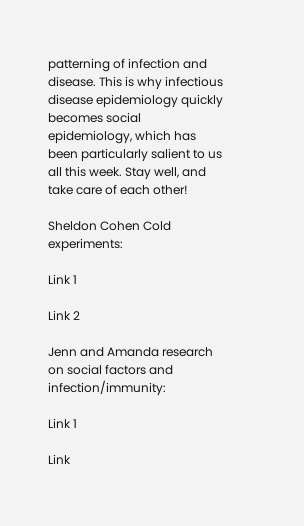patterning of infection and disease. This is why infectious disease epidemiology quickly becomes social epidemiology, which has been particularly salient to us all this week. Stay well, and take care of each other!

Sheldon Cohen Cold experiments:

Link 1

Link 2

Jenn and Amanda research on social factors and infection/immunity:

Link 1

Link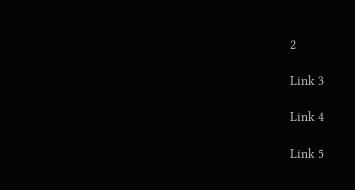2

Link 3

Link 4

Link 5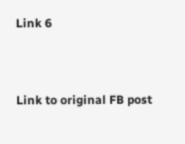Link 6


Link to original FB post